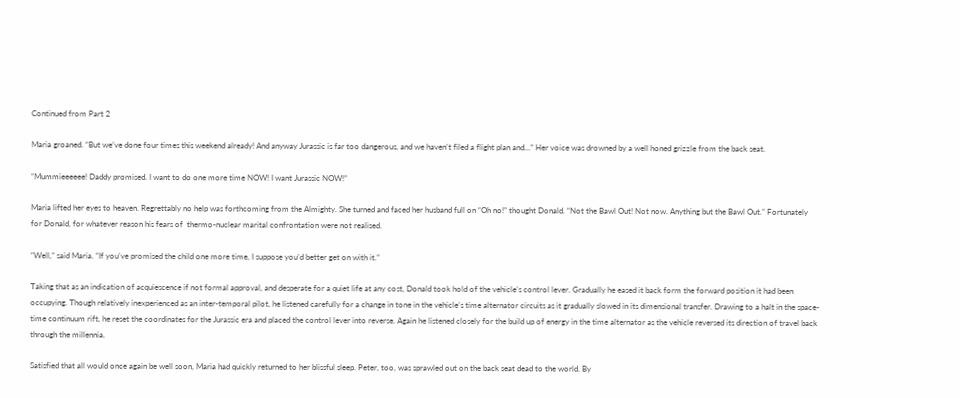Continued from Part 2

Maria groaned. “But we’ve done four times this weekend already! And anyway Jurassic is far too dangerous, and we haven’t filed a flight plan and…” Her voice was drowned by a well honed grizzle from the back seat.

“Mummieeeeee! Daddy promised. I want to do one more time NOW! I want Jurassic NOW!”

Maria lifted her eyes to heaven. Regrettably no help was forthcoming from the Almighty. She turned and faced her husband full on “Oh no!” thought Donald. “Not the Bawl Out! Not now. Anything but the Bawl Out.” Fortunately for Donald, for whatever reason his fears of  thermo-nuclear marital confrontation were not realised.

“Well,” said Maria. “If you’ve promised the child one more time, I suppose you’d better get on with it.”

Taking that as an indication of acquiescence if not formal approval, and desperate for a quiet life at any cost, Donald took hold of the vehicle’s control lever. Gradually he eased it back form the forward position it had been occupying. Though relatively inexperienced as an inter-temporal pilot, he listened carefully for a change in tone in the vehicle’s time alternator circuits as it gradually slowed in its dimensional transfer. Drawing to a halt in the space-time continuum rift, he reset the coordinates for the Jurassic era and placed the control lever into reverse. Again he listened closely for the build up of energy in the time alternator as the vehicle reversed its direction of travel back through the millennia.

Satisfied that all would once again be well soon, Maria had quickly returned to her blissful sleep. Peter, too, was sprawled out on the back seat dead to the world. By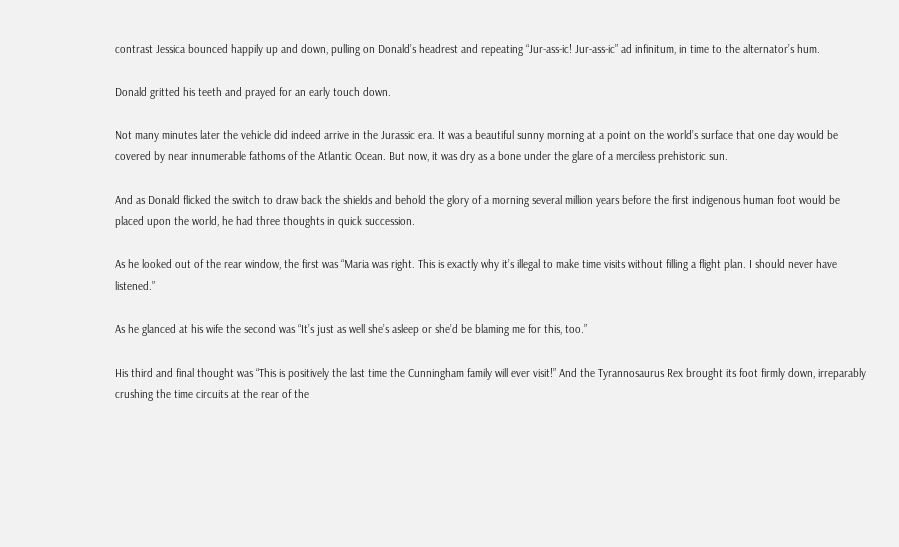contrast Jessica bounced happily up and down, pulling on Donald’s headrest and repeating “Jur-ass-ic! Jur-ass-ic” ad infinitum, in time to the alternator’s hum.

Donald gritted his teeth and prayed for an early touch down.

Not many minutes later the vehicle did indeed arrive in the Jurassic era. It was a beautiful sunny morning at a point on the world’s surface that one day would be covered by near innumerable fathoms of the Atlantic Ocean. But now, it was dry as a bone under the glare of a merciless prehistoric sun.

And as Donald flicked the switch to draw back the shields and behold the glory of a morning several million years before the first indigenous human foot would be placed upon the world, he had three thoughts in quick succession.

As he looked out of the rear window, the first was “Maria was right. This is exactly why it’s illegal to make time visits without filling a flight plan. I should never have listened.”

As he glanced at his wife the second was “It’s just as well she’s asleep or she’d be blaming me for this, too.”

His third and final thought was “This is positively the last time the Cunningham family will ever visit!” And the Tyrannosaurus Rex brought its foot firmly down, irreparably crushing the time circuits at the rear of the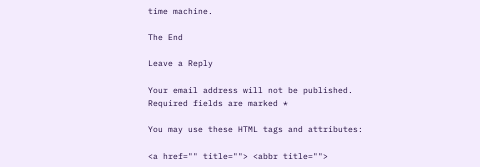time machine.

The End

Leave a Reply

Your email address will not be published. Required fields are marked *

You may use these HTML tags and attributes:

<a href="" title=""> <abbr title="">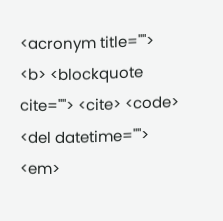<acronym title=""> <b> <blockquote cite=""> <cite> <code> <del datetime=""> <em>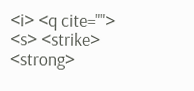<i> <q cite=""> <s> <strike> <strong>